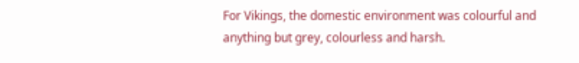For Vikings, the domestic environment was colourful and anything but grey, colourless and harsh.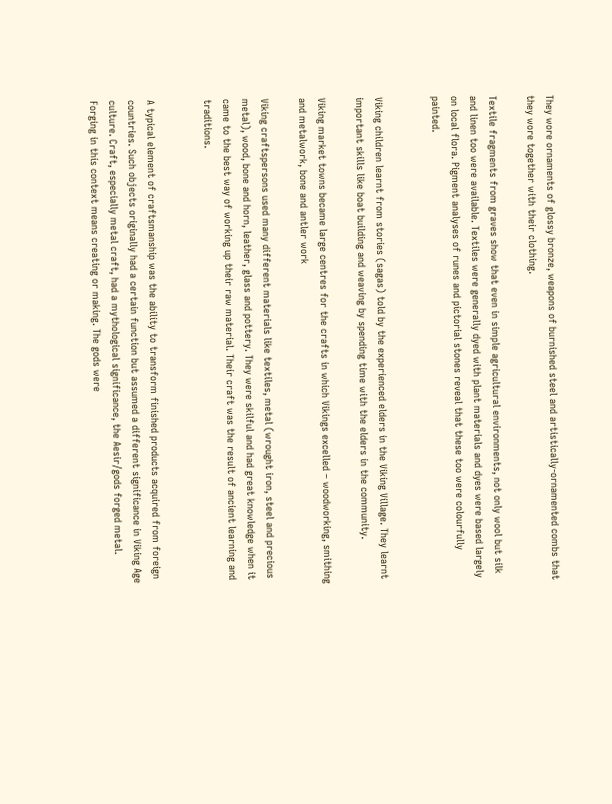They wore ornaments of glossy bronze, weapons of burnished steel and artistically-ornamented combs that they wore together with their clothing.

Textile fragments from graves show that even in simple agricultural environments, not only wool but silk and linen too were available. Textiles were generally dyed with plant materials and dyes were based largely on local flora. Pigment analyses of runes and pictorial stones reveal that these too were colourfully painted.


Viking children learnt from stories (sagas) told by the experienced elders in the Viking Village. They learnt important skills like boat building and weaving by spending time with the elders in the community.

Viking market towns became large centres for the crafts in which Vikings excelled – woodworking, smithing and metalwork, bone and antler work

Viking craftspersons used many different materials like textiles, metal (wrought iron, steel and precious metal), wood, bone and horn, leather, glass and pottery. They were skilful and had great knowledge when it came to the best way of working up their raw material. Their craft was the result of ancient learning and traditions.


A typical element of craftsmanship was the ability to transform finished products acquired from foreign countries. Such objects originally had a certain function but assumed a different significance in Viking Age culture. Craft, especially metal craft, had a mythological significance, the Aesir/gods forged metal. Forging in this context means creating or making. The gods were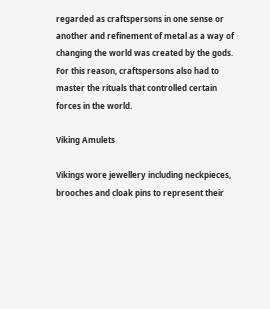regarded as craftspersons in one sense or another and refinement of metal as a way of changing the world was created by the gods. For this reason, craftspersons also had to master the rituals that controlled certain forces in the world.

Viking Amulets

Vikings wore jewellery including neckpieces, brooches and cloak pins to represent their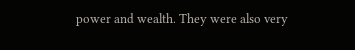power and wealth. They were also very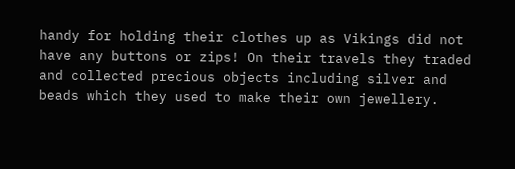handy for holding their clothes up as Vikings did not have any buttons or zips! On their travels they traded and collected precious objects including silver and beads which they used to make their own jewellery.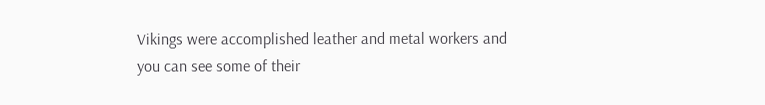Vikings were accomplished leather and metal workers and you can see some of their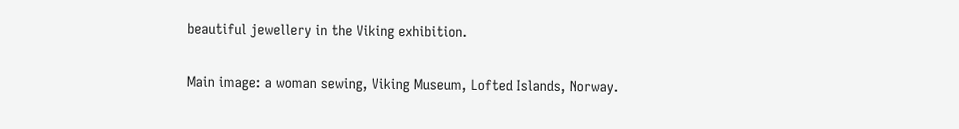beautiful jewellery in the Viking exhibition.

Main image: a woman sewing, Viking Museum, Lofted Islands, Norway.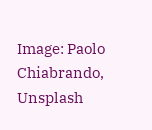Image: Paolo Chiabrando, Unsplash